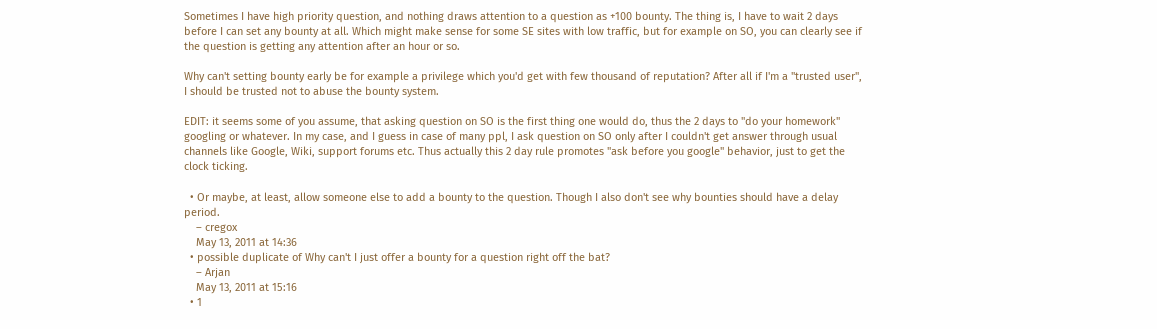Sometimes I have high priority question, and nothing draws attention to a question as +100 bounty. The thing is, I have to wait 2 days before I can set any bounty at all. Which might make sense for some SE sites with low traffic, but for example on SO, you can clearly see if the question is getting any attention after an hour or so.

Why can't setting bounty early be for example a privilege which you'd get with few thousand of reputation? After all if I'm a "trusted user", I should be trusted not to abuse the bounty system.

EDIT: it seems some of you assume, that asking question on SO is the first thing one would do, thus the 2 days to "do your homework" googling or whatever. In my case, and I guess in case of many ppl, I ask question on SO only after I couldn't get answer through usual channels like Google, Wiki, support forums etc. Thus actually this 2 day rule promotes "ask before you google" behavior, just to get the clock ticking.

  • Or maybe, at least, allow someone else to add a bounty to the question. Though I also don't see why bounties should have a delay period.
    – cregox
    May 13, 2011 at 14:36
  • possible duplicate of Why can't I just offer a bounty for a question right off the bat?
    – Arjan
    May 13, 2011 at 15:16
  • 1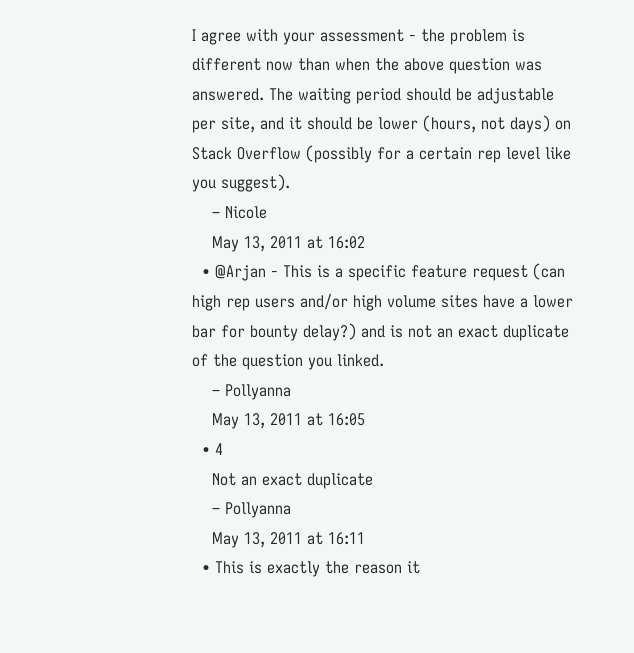I agree with your assessment - the problem is different now than when the above question was answered. The waiting period should be adjustable per site, and it should be lower (hours, not days) on Stack Overflow (possibly for a certain rep level like you suggest).
    – Nicole
    May 13, 2011 at 16:02
  • @Arjan - This is a specific feature request (can high rep users and/or high volume sites have a lower bar for bounty delay?) and is not an exact duplicate of the question you linked.
    – Pollyanna
    May 13, 2011 at 16:05
  • 4
    Not an exact duplicate
    – Pollyanna
    May 13, 2011 at 16:11
  • This is exactly the reason it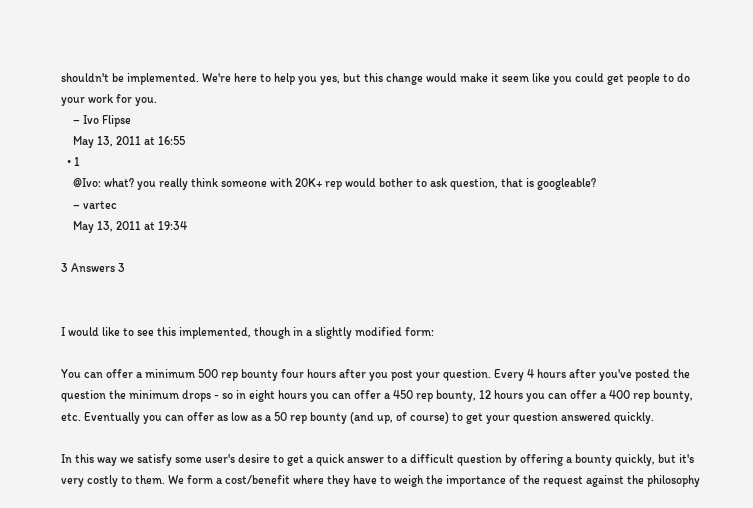shouldn't be implemented. We're here to help you yes, but this change would make it seem like you could get people to do your work for you.
    – Ivo Flipse
    May 13, 2011 at 16:55
  • 1
    @Ivo: what? you really think someone with 20K+ rep would bother to ask question, that is googleable?
    – vartec
    May 13, 2011 at 19:34

3 Answers 3


I would like to see this implemented, though in a slightly modified form:

You can offer a minimum 500 rep bounty four hours after you post your question. Every 4 hours after you've posted the question the minimum drops - so in eight hours you can offer a 450 rep bounty, 12 hours you can offer a 400 rep bounty, etc. Eventually you can offer as low as a 50 rep bounty (and up, of course) to get your question answered quickly.

In this way we satisfy some user's desire to get a quick answer to a difficult question by offering a bounty quickly, but it's very costly to them. We form a cost/benefit where they have to weigh the importance of the request against the philosophy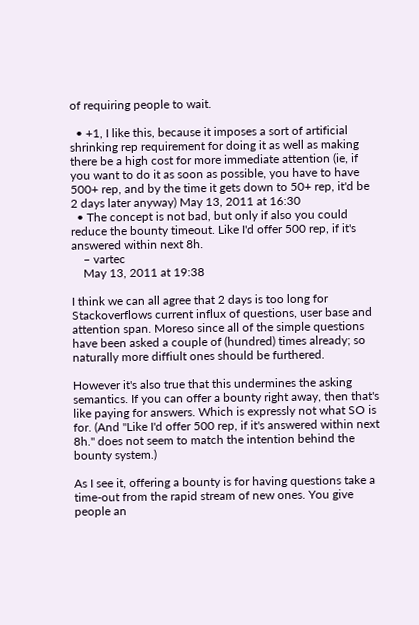of requiring people to wait.

  • +1, I like this, because it imposes a sort of artificial shrinking rep requirement for doing it as well as making there be a high cost for more immediate attention (ie, if you want to do it as soon as possible, you have to have 500+ rep, and by the time it gets down to 50+ rep, it'd be 2 days later anyway) May 13, 2011 at 16:30
  • The concept is not bad, but only if also you could reduce the bounty timeout. Like I'd offer 500 rep, if it's answered within next 8h.
    – vartec
    May 13, 2011 at 19:38

I think we can all agree that 2 days is too long for Stackoverflows current influx of questions, user base and attention span. Moreso since all of the simple questions have been asked a couple of (hundred) times already; so naturally more diffiult ones should be furthered.

However it's also true that this undermines the asking semantics. If you can offer a bounty right away, then that's like paying for answers. Which is expressly not what SO is for. (And "Like I'd offer 500 rep, if it's answered within next 8h." does not seem to match the intention behind the bounty system.)

As I see it, offering a bounty is for having questions take a time-out from the rapid stream of new ones. You give people an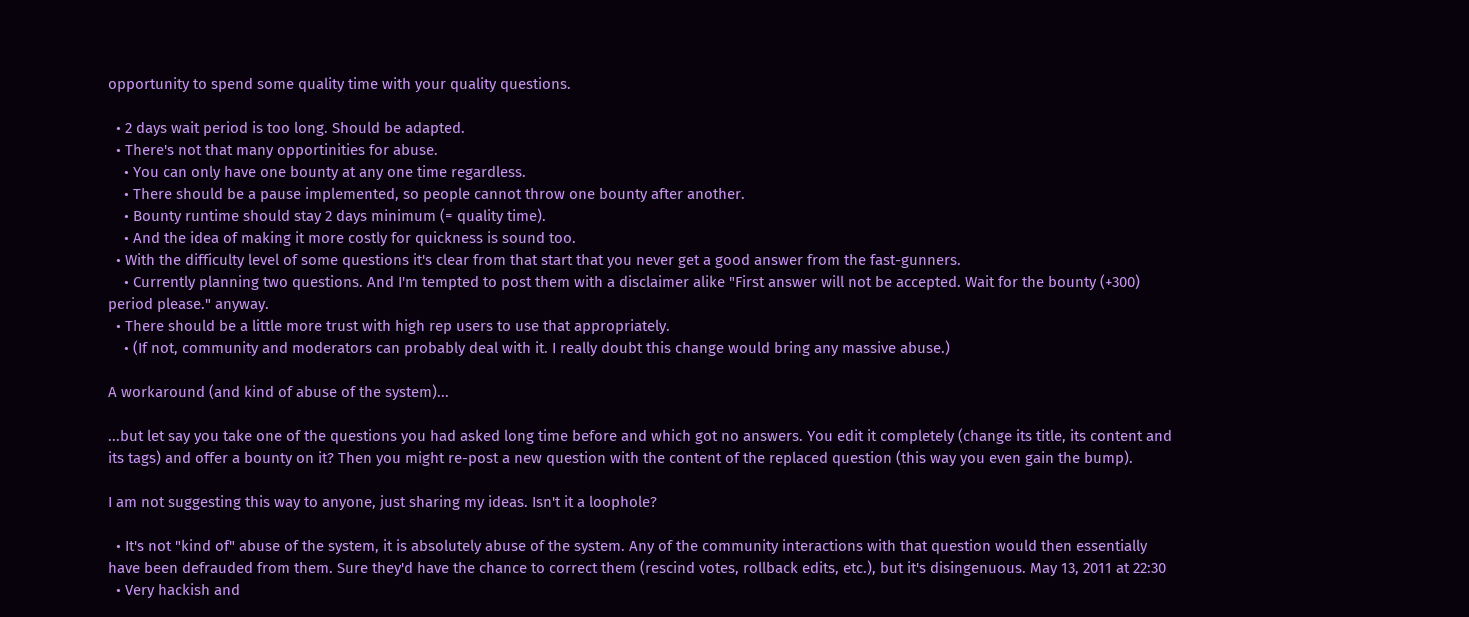opportunity to spend some quality time with your quality questions.

  • 2 days wait period is too long. Should be adapted.
  • There's not that many opportinities for abuse.
    • You can only have one bounty at any one time regardless.
    • There should be a pause implemented, so people cannot throw one bounty after another.
    • Bounty runtime should stay 2 days minimum (= quality time).
    • And the idea of making it more costly for quickness is sound too.
  • With the difficulty level of some questions it's clear from that start that you never get a good answer from the fast-gunners.
    • Currently planning two questions. And I'm tempted to post them with a disclaimer alike "First answer will not be accepted. Wait for the bounty (+300) period please." anyway.
  • There should be a little more trust with high rep users to use that appropriately.
    • (If not, community and moderators can probably deal with it. I really doubt this change would bring any massive abuse.)

A workaround (and kind of abuse of the system)...

...but let say you take one of the questions you had asked long time before and which got no answers. You edit it completely (change its title, its content and its tags) and offer a bounty on it? Then you might re-post a new question with the content of the replaced question (this way you even gain the bump).

I am not suggesting this way to anyone, just sharing my ideas. Isn't it a loophole?

  • It's not "kind of" abuse of the system, it is absolutely abuse of the system. Any of the community interactions with that question would then essentially have been defrauded from them. Sure they'd have the chance to correct them (rescind votes, rollback edits, etc.), but it's disingenuous. May 13, 2011 at 22:30
  • Very hackish and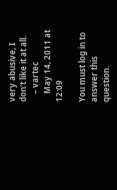very abusive, I don't like it at all.
    – vartec
    May 14, 2011 at 12:09

You must log in to answer this question.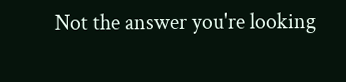Not the answer you're looking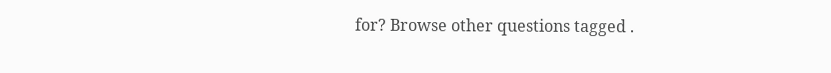for? Browse other questions tagged .